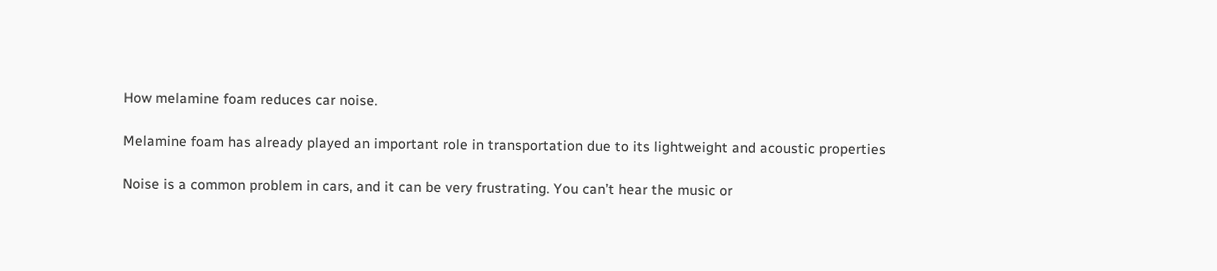How melamine foam reduces car noise.

Melamine foam has already played an important role in transportation due to its lightweight and acoustic properties

Noise is a common problem in cars, and it can be very frustrating. You can’t hear the music or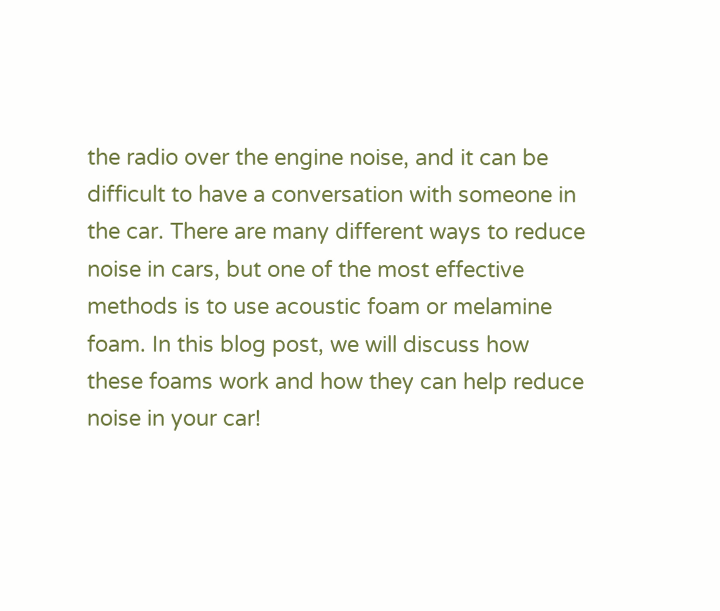the radio over the engine noise, and it can be difficult to have a conversation with someone in the car. There are many different ways to reduce noise in cars, but one of the most effective methods is to use acoustic foam or melamine foam. In this blog post, we will discuss how these foams work and how they can help reduce noise in your car!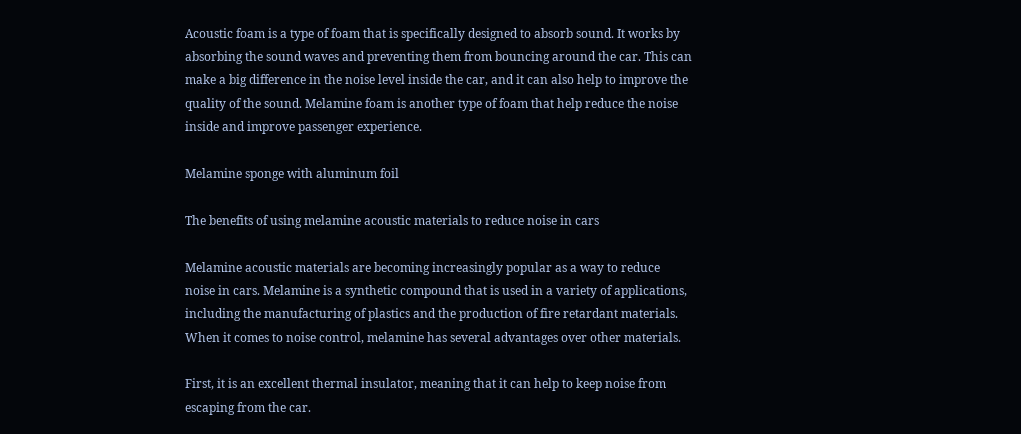Acoustic foam is a type of foam that is specifically designed to absorb sound. It works by absorbing the sound waves and preventing them from bouncing around the car. This can make a big difference in the noise level inside the car, and it can also help to improve the quality of the sound. Melamine foam is another type of foam that help reduce the noise inside and improve passenger experience.

Melamine sponge with aluminum foil

The benefits of using melamine acoustic materials to reduce noise in cars

Melamine acoustic materials are becoming increasingly popular as a way to reduce noise in cars. Melamine is a synthetic compound that is used in a variety of applications, including the manufacturing of plastics and the production of fire retardant materials. When it comes to noise control, melamine has several advantages over other materials.

First, it is an excellent thermal insulator, meaning that it can help to keep noise from escaping from the car.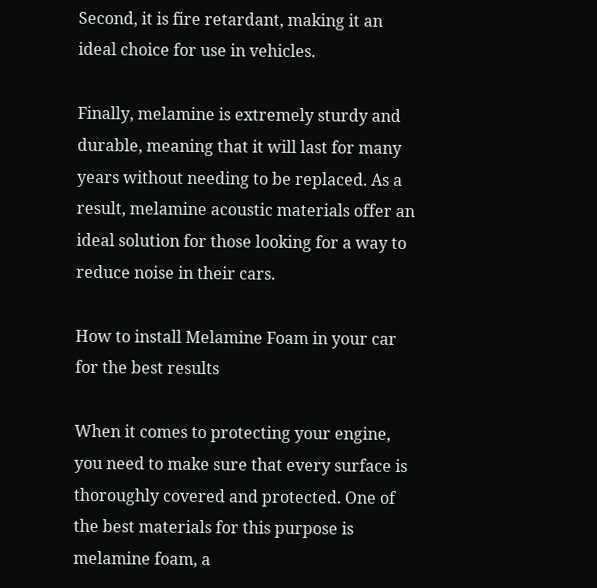Second, it is fire retardant, making it an ideal choice for use in vehicles.

Finally, melamine is extremely sturdy and durable, meaning that it will last for many years without needing to be replaced. As a result, melamine acoustic materials offer an ideal solution for those looking for a way to reduce noise in their cars.

How to install Melamine Foam in your car for the best results

When it comes to protecting your engine, you need to make sure that every surface is thoroughly covered and protected. One of the best materials for this purpose is melamine foam, a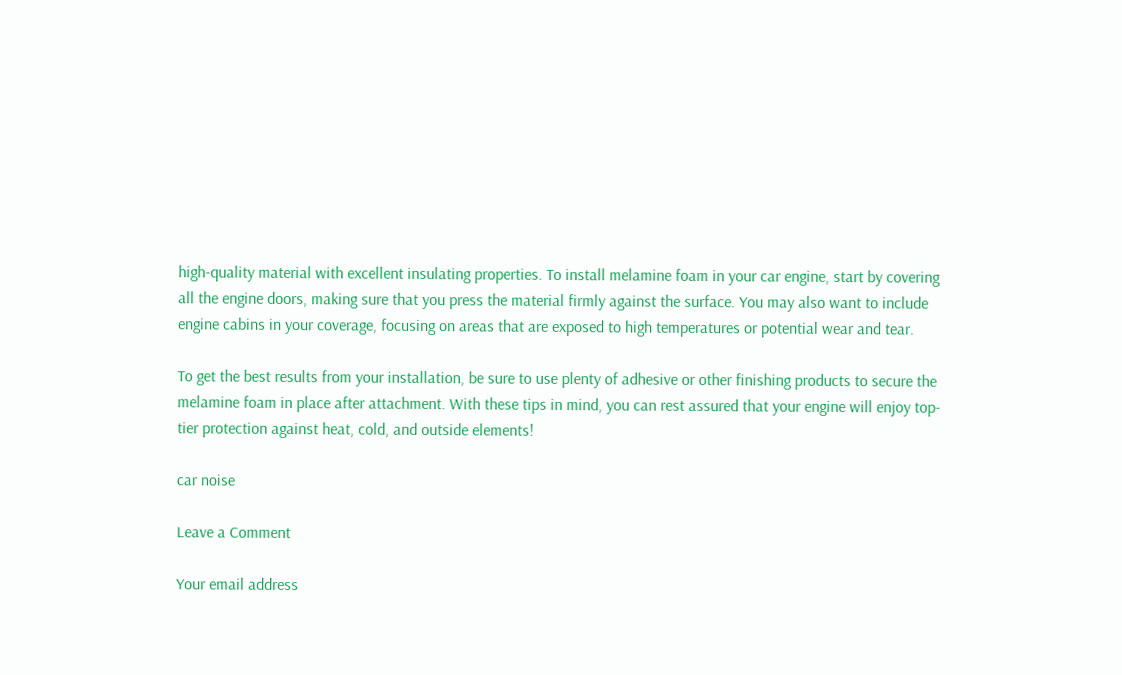high-quality material with excellent insulating properties. To install melamine foam in your car engine, start by covering all the engine doors, making sure that you press the material firmly against the surface. You may also want to include engine cabins in your coverage, focusing on areas that are exposed to high temperatures or potential wear and tear.

To get the best results from your installation, be sure to use plenty of adhesive or other finishing products to secure the melamine foam in place after attachment. With these tips in mind, you can rest assured that your engine will enjoy top-tier protection against heat, cold, and outside elements!

car noise

Leave a Comment

Your email address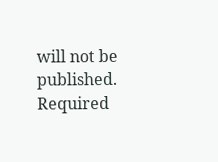will not be published. Required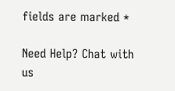fields are marked *

Need Help? Chat with us